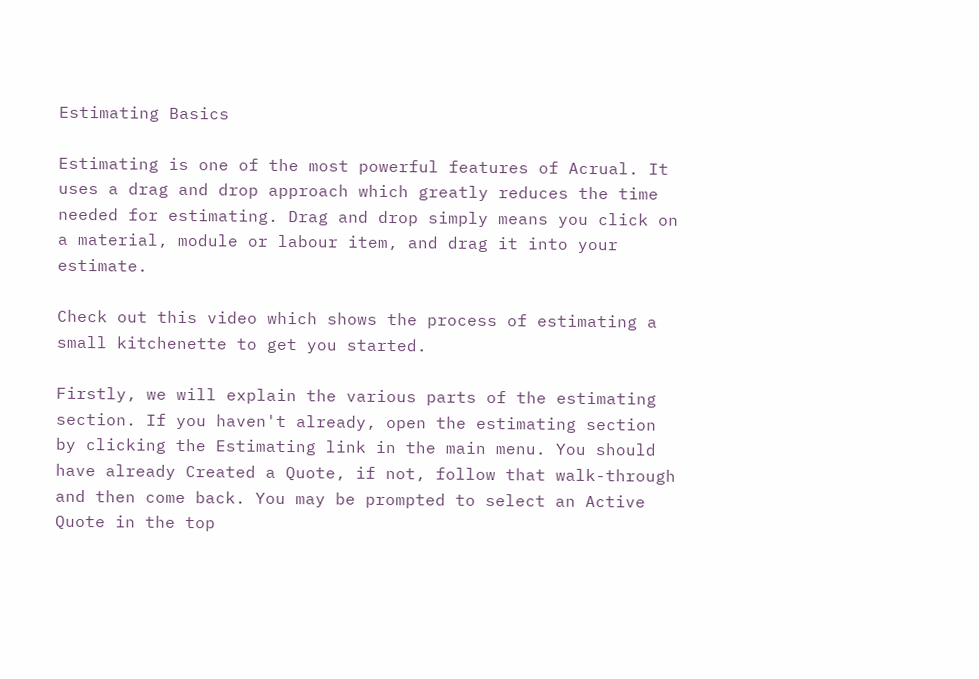Estimating Basics

Estimating is one of the most powerful features of Acrual. It uses a drag and drop approach which greatly reduces the time needed for estimating. Drag and drop simply means you click on a material, module or labour item, and drag it into your estimate.

Check out this video which shows the process of estimating a small kitchenette to get you started.

Firstly, we will explain the various parts of the estimating section. If you haven't already, open the estimating section by clicking the Estimating link in the main menu. You should have already Created a Quote, if not, follow that walk-through and then come back. You may be prompted to select an Active Quote in the top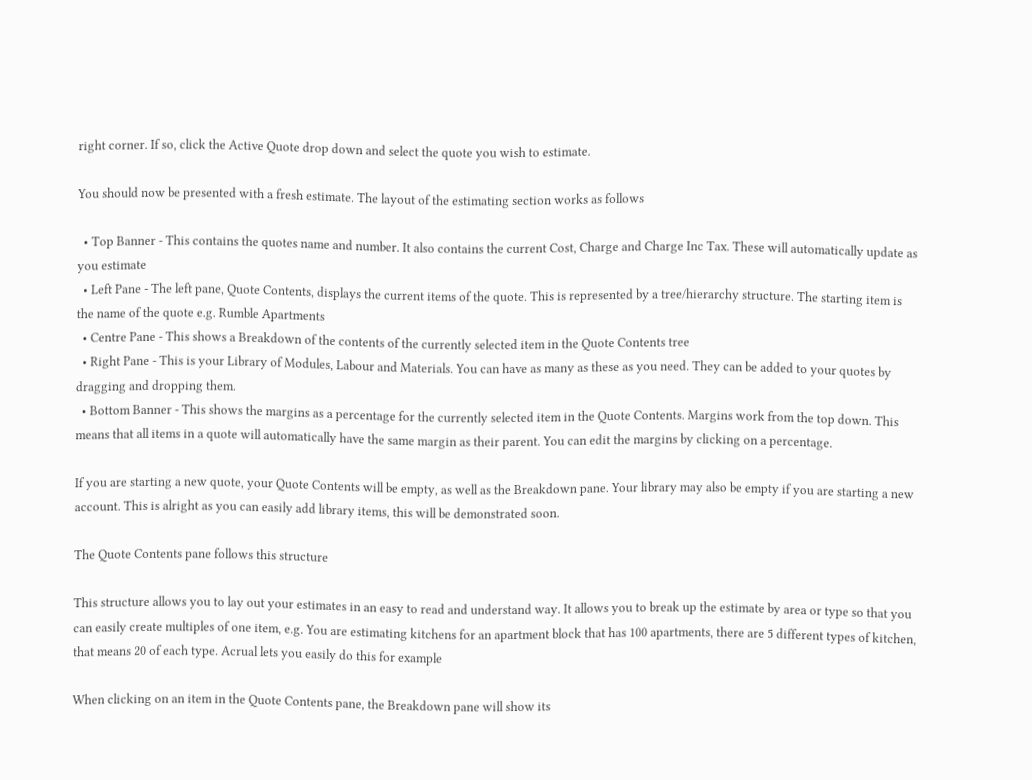right corner. If so, click the Active Quote drop down and select the quote you wish to estimate.

You should now be presented with a fresh estimate. The layout of the estimating section works as follows

  • Top Banner - This contains the quotes name and number. It also contains the current Cost, Charge and Charge Inc Tax. These will automatically update as you estimate
  • Left Pane - The left pane, Quote Contents, displays the current items of the quote. This is represented by a tree/hierarchy structure. The starting item is the name of the quote e.g. Rumble Apartments
  • Centre Pane - This shows a Breakdown of the contents of the currently selected item in the Quote Contents tree
  • Right Pane - This is your Library of Modules, Labour and Materials. You can have as many as these as you need. They can be added to your quotes by dragging and dropping them.
  • Bottom Banner - This shows the margins as a percentage for the currently selected item in the Quote Contents. Margins work from the top down. This means that all items in a quote will automatically have the same margin as their parent. You can edit the margins by clicking on a percentage.

If you are starting a new quote, your Quote Contents will be empty, as well as the Breakdown pane. Your library may also be empty if you are starting a new account. This is alright as you can easily add library items, this will be demonstrated soon.

The Quote Contents pane follows this structure

This structure allows you to lay out your estimates in an easy to read and understand way. It allows you to break up the estimate by area or type so that you can easily create multiples of one item, e.g. You are estimating kitchens for an apartment block that has 100 apartments, there are 5 different types of kitchen, that means 20 of each type. Acrual lets you easily do this for example

When clicking on an item in the Quote Contents pane, the Breakdown pane will show its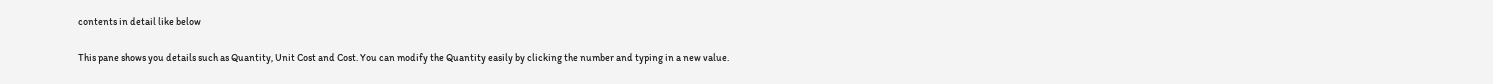contents in detail like below

This pane shows you details such as Quantity, Unit Cost and Cost. You can modify the Quantity easily by clicking the number and typing in a new value.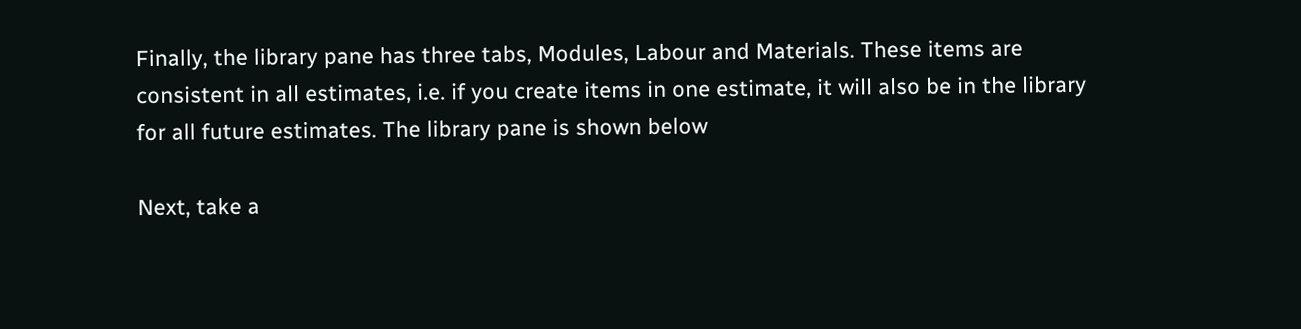Finally, the library pane has three tabs, Modules, Labour and Materials. These items are consistent in all estimates, i.e. if you create items in one estimate, it will also be in the library for all future estimates. The library pane is shown below

Next, take a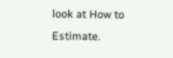look at How to Estimate.